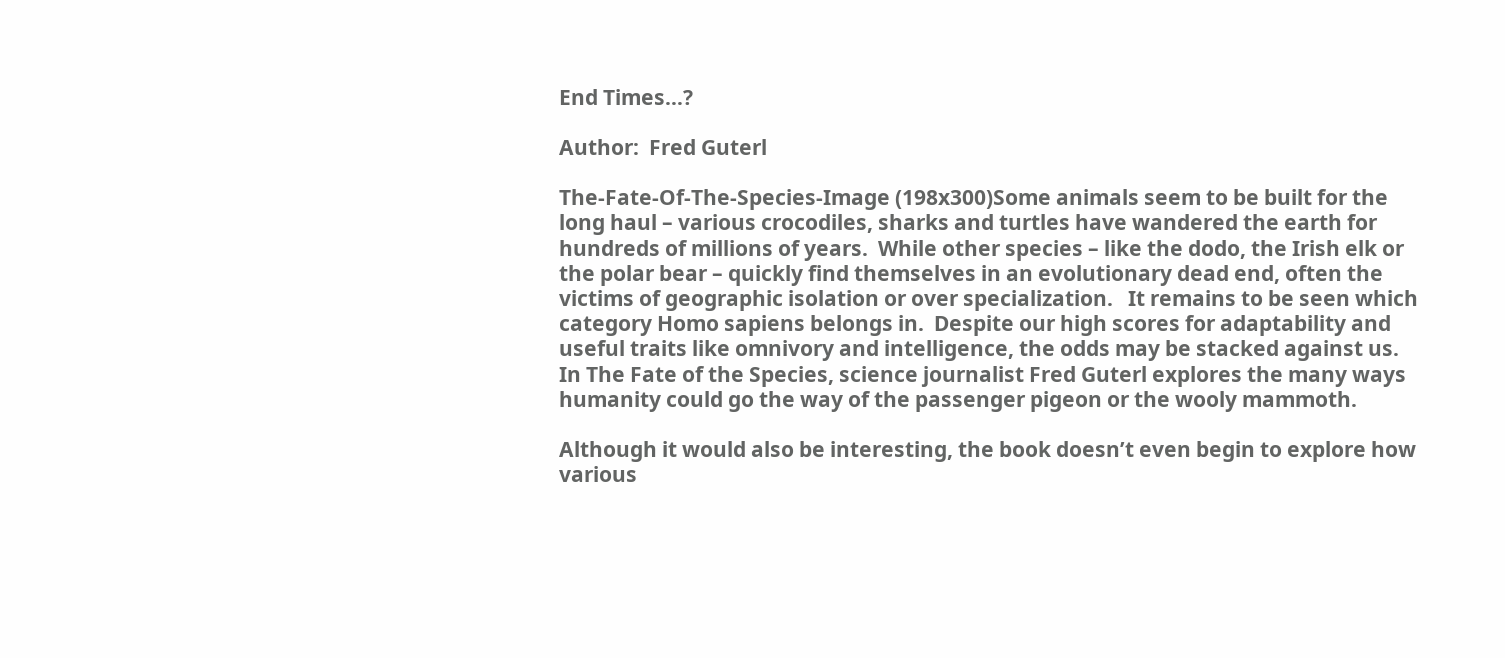End Times…?

Author:  Fred Guterl

The-Fate-Of-The-Species-Image (198x300)Some animals seem to be built for the long haul – various crocodiles, sharks and turtles have wandered the earth for hundreds of millions of years.  While other species – like the dodo, the Irish elk or the polar bear – quickly find themselves in an evolutionary dead end, often the victims of geographic isolation or over specialization.   It remains to be seen which category Homo sapiens belongs in.  Despite our high scores for adaptability and useful traits like omnivory and intelligence, the odds may be stacked against us.  In The Fate of the Species, science journalist Fred Guterl explores the many ways humanity could go the way of the passenger pigeon or the wooly mammoth.

Although it would also be interesting, the book doesn’t even begin to explore how various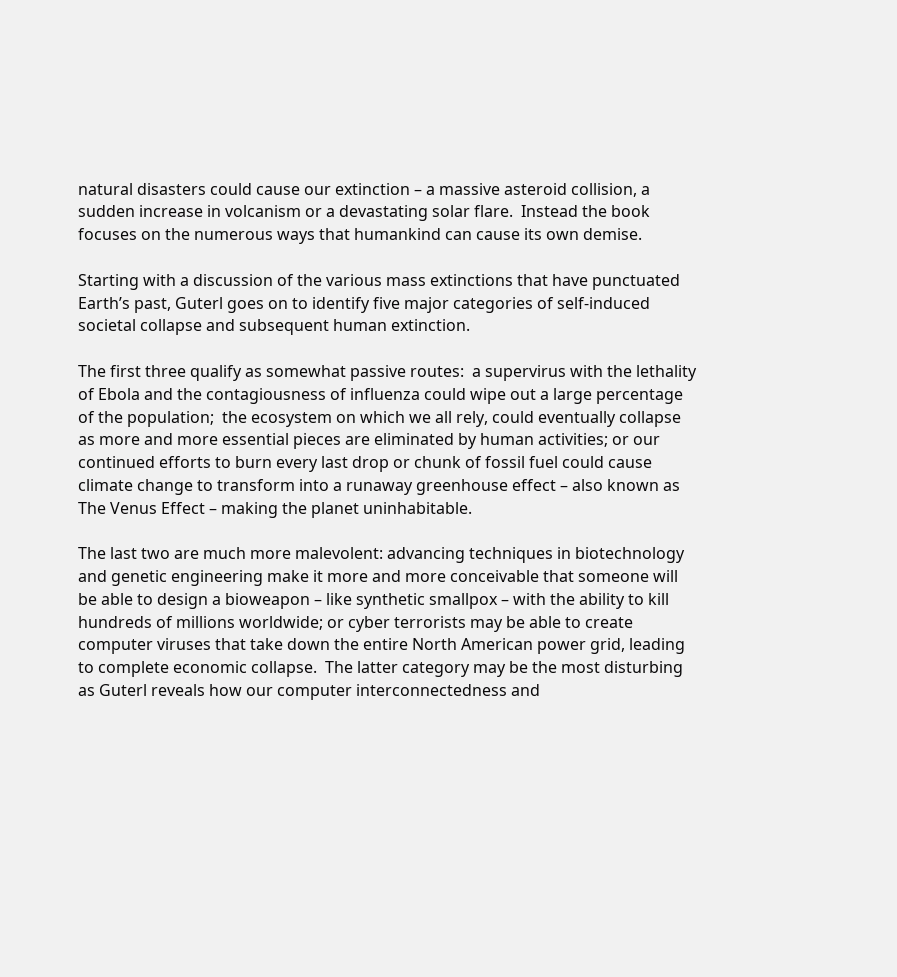natural disasters could cause our extinction – a massive asteroid collision, a sudden increase in volcanism or a devastating solar flare.  Instead the book focuses on the numerous ways that humankind can cause its own demise.

Starting with a discussion of the various mass extinctions that have punctuated Earth’s past, Guterl goes on to identify five major categories of self-induced societal collapse and subsequent human extinction.

The first three qualify as somewhat passive routes:  a supervirus with the lethality of Ebola and the contagiousness of influenza could wipe out a large percentage of the population;  the ecosystem on which we all rely, could eventually collapse as more and more essential pieces are eliminated by human activities; or our continued efforts to burn every last drop or chunk of fossil fuel could cause climate change to transform into a runaway greenhouse effect – also known as The Venus Effect – making the planet uninhabitable.

The last two are much more malevolent: advancing techniques in biotechnology and genetic engineering make it more and more conceivable that someone will be able to design a bioweapon – like synthetic smallpox – with the ability to kill hundreds of millions worldwide; or cyber terrorists may be able to create computer viruses that take down the entire North American power grid, leading to complete economic collapse.  The latter category may be the most disturbing as Guterl reveals how our computer interconnectedness and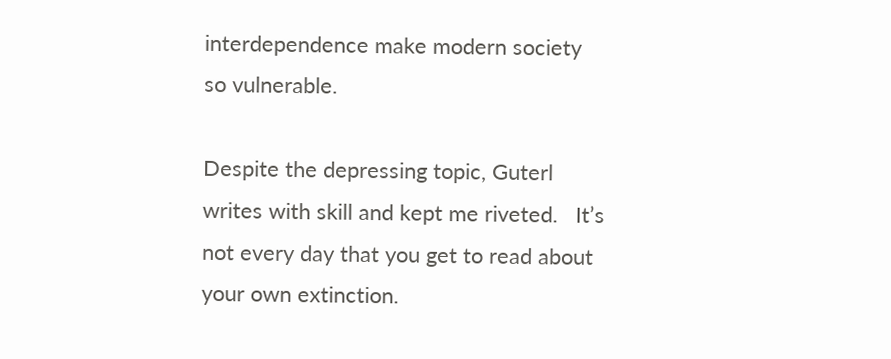interdependence make modern society so vulnerable.

Despite the depressing topic, Guterl writes with skill and kept me riveted.   It’s not every day that you get to read about your own extinction.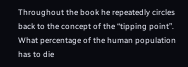Throughout the book he repeatedly circles back to the concept of the “tipping point”.  What percentage of the human population has to die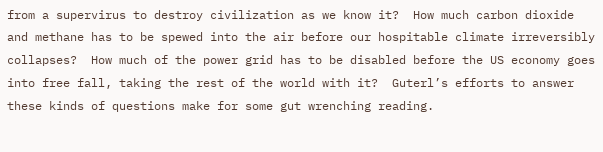from a supervirus to destroy civilization as we know it?  How much carbon dioxide and methane has to be spewed into the air before our hospitable climate irreversibly collapses?  How much of the power grid has to be disabled before the US economy goes into free fall, taking the rest of the world with it?  Guterl’s efforts to answer these kinds of questions make for some gut wrenching reading.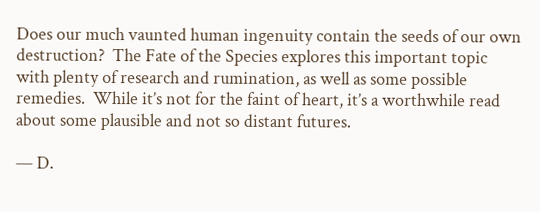Does our much vaunted human ingenuity contain the seeds of our own destruction?  The Fate of the Species explores this important topic with plenty of research and rumination, as well as some possible remedies.  While it’s not for the faint of heart, it’s a worthwhile read about some plausible and not so distant futures.

— D.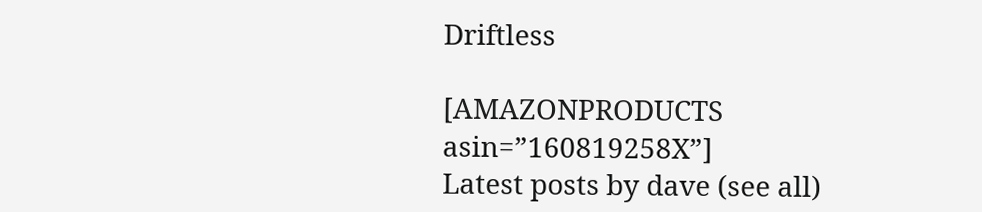Driftless

[AMAZONPRODUCTS asin=”160819258X”]
Latest posts by dave (see all)